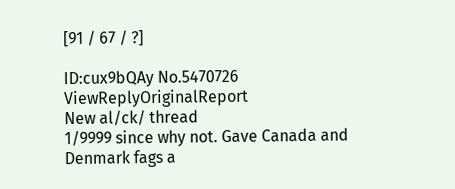[91 / 67 / ?]

ID:cux9bQAy No.5470726 ViewReplyOriginalReport
New al/ck/ thread
1/9999 since why not. Gave Canada and Denmark fags a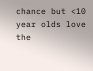chance but <10 year olds love the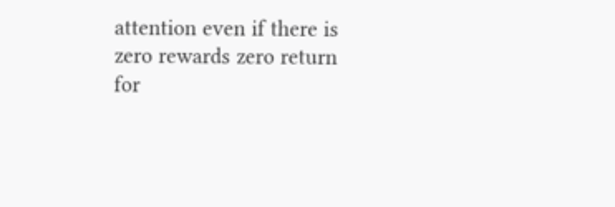attention even if there is zero rewards zero return for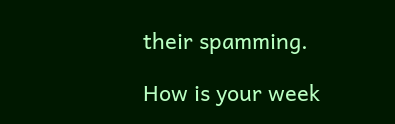their spamming.

How is your week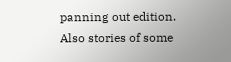panning out edition.
Also stories of some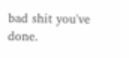bad shit you've done.